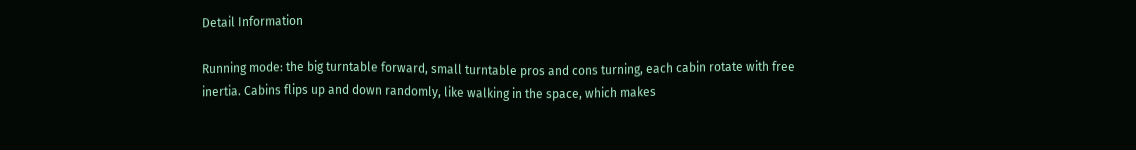Detail Information

Running mode: the big turntable forward, small turntable pros and cons turning, each cabin rotate with free inertia. Cabins flips up and down randomly, like walking in the space, which makes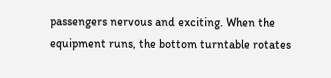passengers nervous and exciting. When the equipment runs, the bottom turntable rotates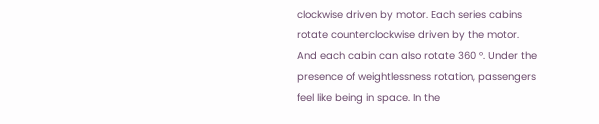clockwise driven by motor. Each series cabins rotate counterclockwise driven by the motor. And each cabin can also rotate 360 °. Under the presence of weightlessness rotation, passengers feel like being in space. In the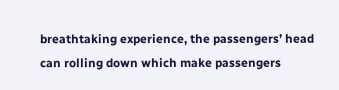breathtaking experience, the passengers’ head can rolling down which make passengers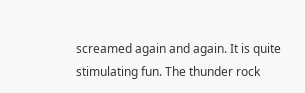screamed again and again. It is quite stimulating fun. The thunder rock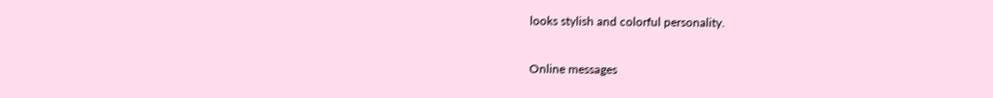looks stylish and colorful personality.

Online messages